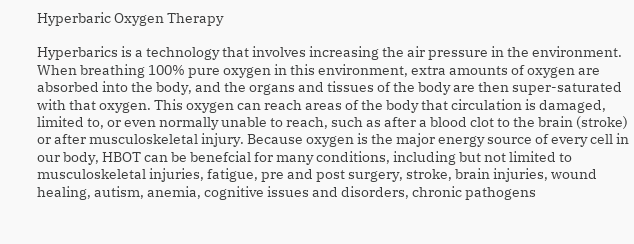Hyperbaric Oxygen Therapy

Hyperbarics is a technology that involves increasing the air pressure in the environment. When breathing 100% pure oxygen in this environment, extra amounts of oxygen are absorbed into the body, and the organs and tissues of the body are then super-saturated with that oxygen. This oxygen can reach areas of the body that circulation is damaged, limited to, or even normally unable to reach, such as after a blood clot to the brain (stroke) or after musculoskeletal injury. Because oxygen is the major energy source of every cell in our body, HBOT can be benefcial for many conditions, including but not limited to musculoskeletal injuries, fatigue, pre and post surgery, stroke, brain injuries, wound healing, autism, anemia, cognitive issues and disorders, chronic pathogens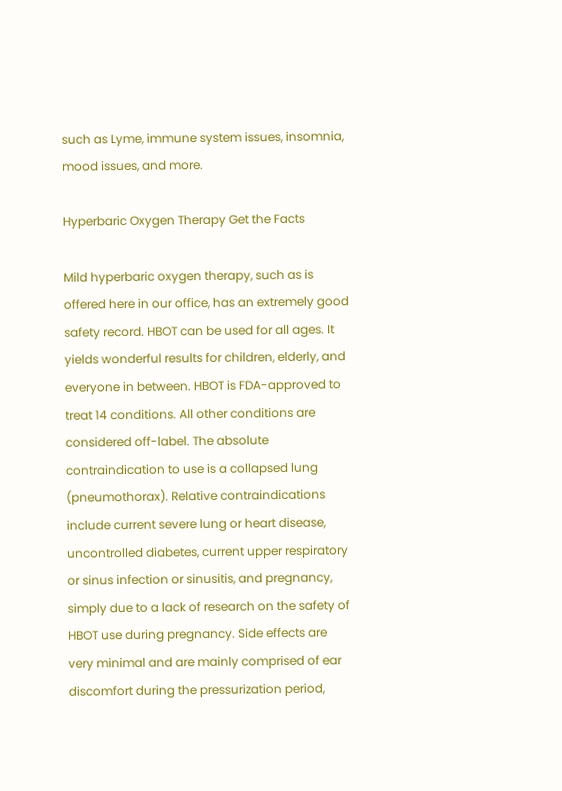such as Lyme, immune system issues, insomnia, mood issues, and more.

Hyperbaric Oxygen Therapy Get the Facts

Mild hyperbaric oxygen therapy, such as is offered here in our office, has an extremely good safety record. HBOT can be used for all ages. It yields wonderful results for children, elderly, and everyone in between. HBOT is FDA-approved to treat 14 conditions. All other conditions are considered off-label. The absolute contraindication to use is a collapsed lung (pneumothorax). Relative contraindications include current severe lung or heart disease, uncontrolled diabetes, current upper respiratory or sinus infection or sinusitis, and pregnancy, simply due to a lack of research on the safety of HBOT use during pregnancy. Side effects are very minimal and are mainly comprised of ear discomfort during the pressurization period,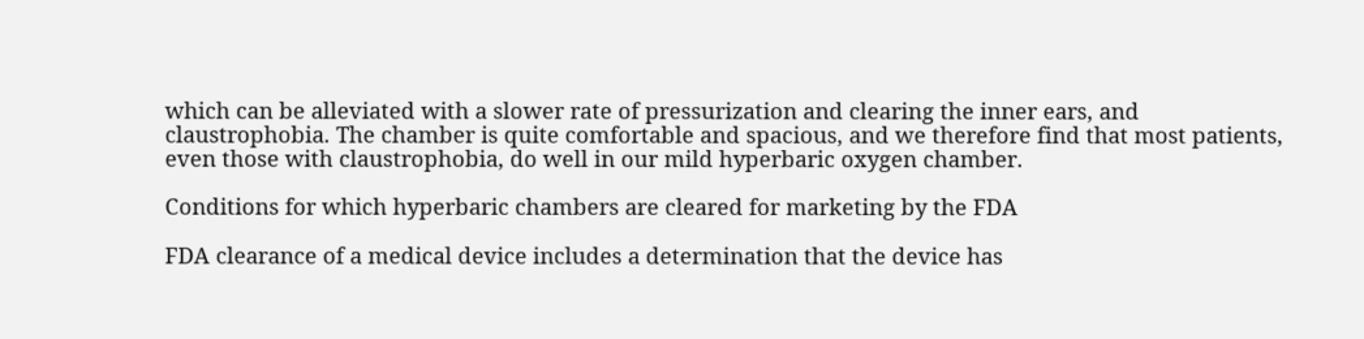which can be alleviated with a slower rate of pressurization and clearing the inner ears, and claustrophobia. The chamber is quite comfortable and spacious, and we therefore find that most patients, even those with claustrophobia, do well in our mild hyperbaric oxygen chamber.

Conditions for which hyperbaric chambers are cleared for marketing by the FDA

FDA clearance of a medical device includes a determination that the device has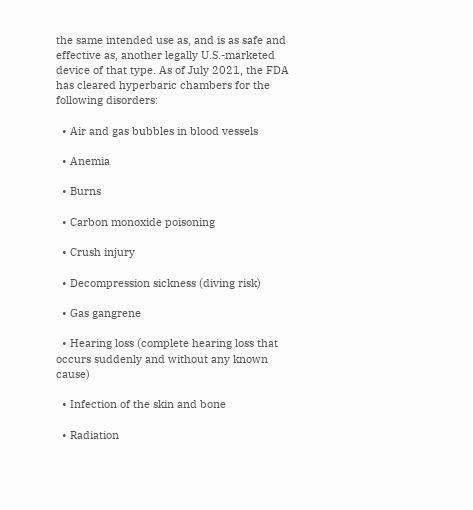the same intended use as, and is as safe and effective as, another legally U.S.-marketed device of that type. As of July 2021, the FDA has cleared hyperbaric chambers for the following disorders:

  • Air and gas bubbles in blood vessels

  • Anemia

  • Burns

  • Carbon monoxide poisoning

  • Crush injury

  • Decompression sickness (diving risk)

  • Gas gangrene

  • Hearing loss (complete hearing loss that occurs suddenly and without any known cause)

  • Infection of the skin and bone

  • Radiation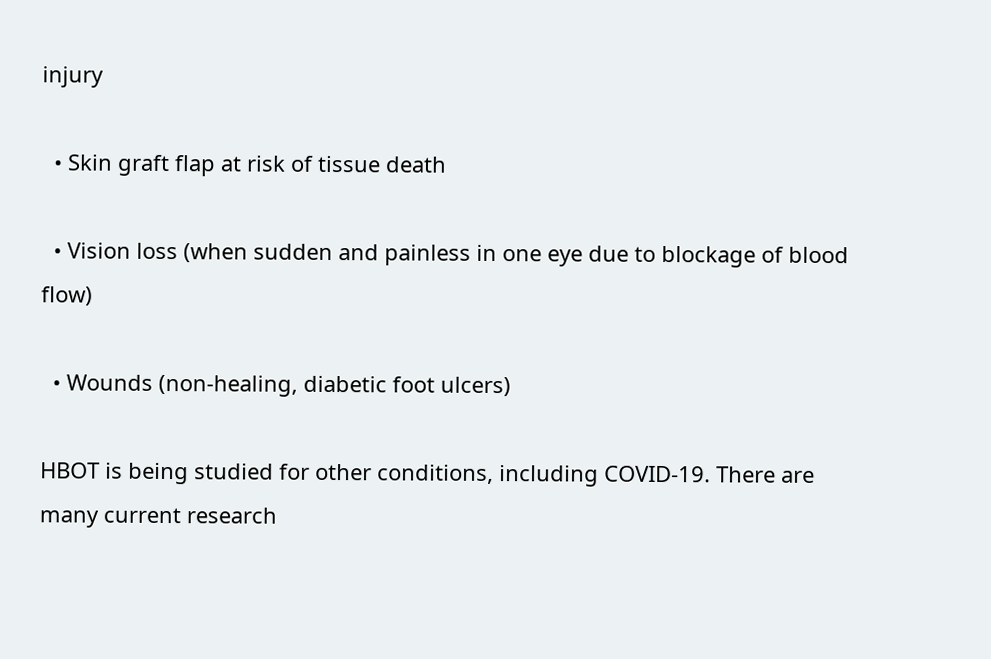injury

  • Skin graft flap at risk of tissue death

  • Vision loss (when sudden and painless in one eye due to blockage of blood flow)

  • Wounds (non-healing, diabetic foot ulcers)

HBOT is being studied for other conditions, including COVID-19. There are many current research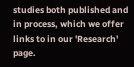studies both published and in process, which we offer links to in our 'Research' page.